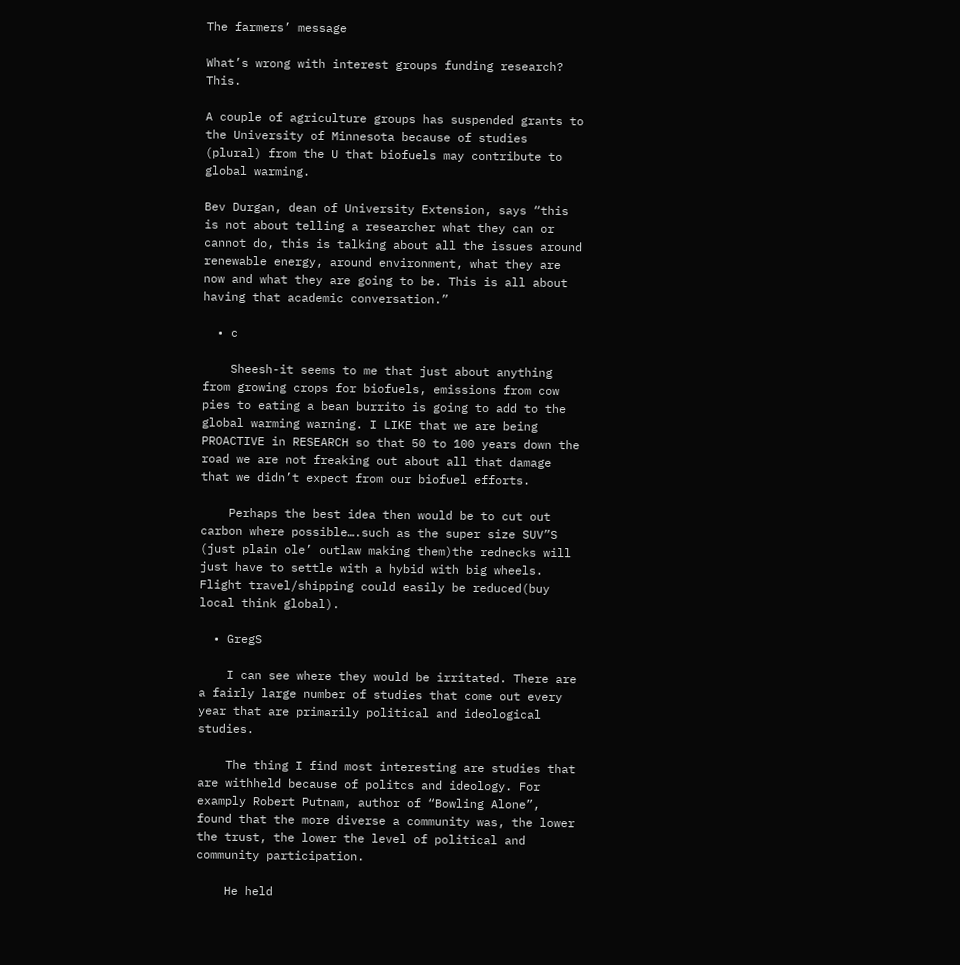The farmers’ message

What’s wrong with interest groups funding research? This.

A couple of agriculture groups has suspended grants to the University of Minnesota because of studies (plural) from the U that biofuels may contribute to global warming.

Bev Durgan, dean of University Extension, says “this is not about telling a researcher what they can or cannot do, this is talking about all the issues around renewable energy, around environment, what they are now and what they are going to be. This is all about having that academic conversation.”

  • c

    Sheesh-it seems to me that just about anything from growing crops for biofuels, emissions from cow pies to eating a bean burrito is going to add to the global warming warning. I LIKE that we are being PROACTIVE in RESEARCH so that 50 to 100 years down the road we are not freaking out about all that damage that we didn’t expect from our biofuel efforts.

    Perhaps the best idea then would be to cut out carbon where possible….such as the super size SUV”S (just plain ole’ outlaw making them)the rednecks will just have to settle with a hybid with big wheels. Flight travel/shipping could easily be reduced(buy local think global).

  • GregS

    I can see where they would be irritated. There are a fairly large number of studies that come out every year that are primarily political and ideological studies.

    The thing I find most interesting are studies that are withheld because of politcs and ideology. For examply Robert Putnam, author of “Bowling Alone”, found that the more diverse a community was, the lower the trust, the lower the level of political and community participation.

    He held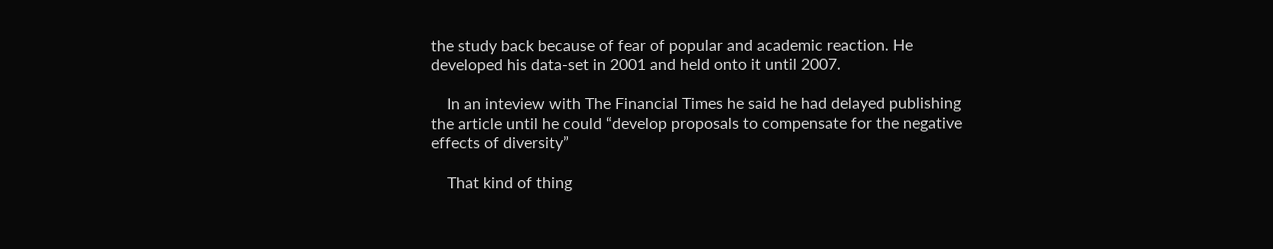the study back because of fear of popular and academic reaction. He developed his data-set in 2001 and held onto it until 2007.

    In an inteview with The Financial Times he said he had delayed publishing the article until he could “develop proposals to compensate for the negative effects of diversity”

    That kind of thing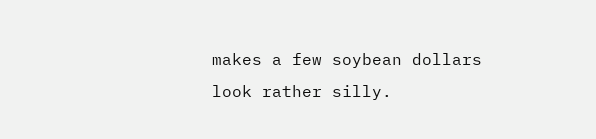makes a few soybean dollars look rather silly.